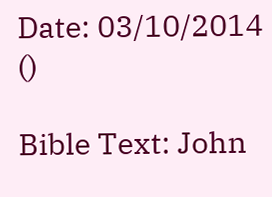Date: 03/10/2014 ()

Bible Text: John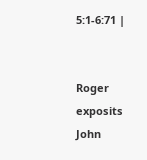5:1-6:71 |


Roger exposits John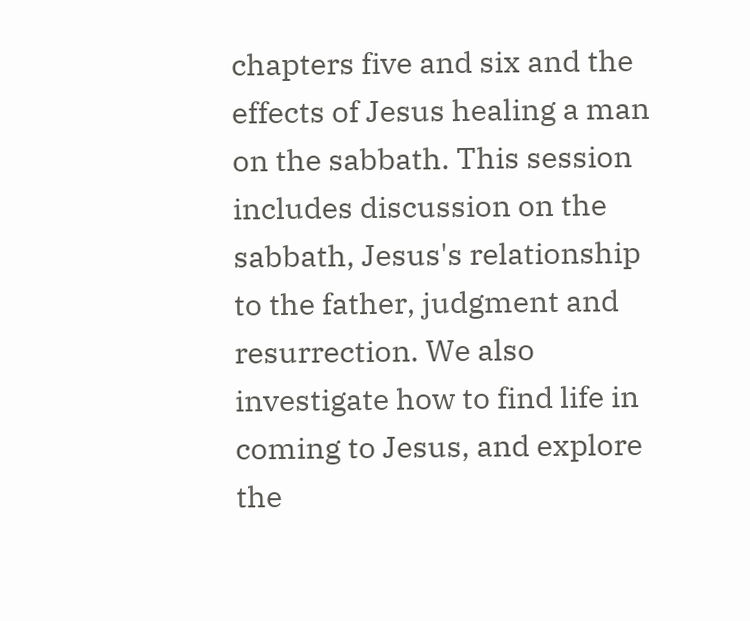chapters five and six and the effects of Jesus healing a man on the sabbath. This session includes discussion on the sabbath, Jesus's relationship to the father, judgment and resurrection. We also investigate how to find life in coming to Jesus, and explore the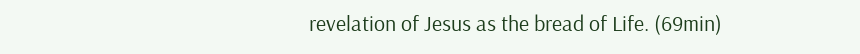revelation of Jesus as the bread of Life. (69min)